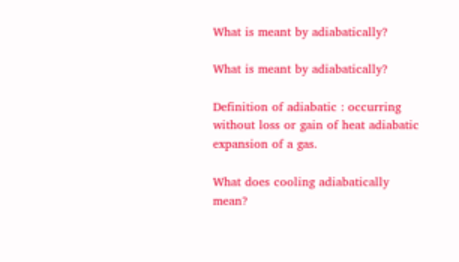What is meant by adiabatically?

What is meant by adiabatically?

Definition of adiabatic : occurring without loss or gain of heat adiabatic expansion of a gas.

What does cooling adiabatically mean?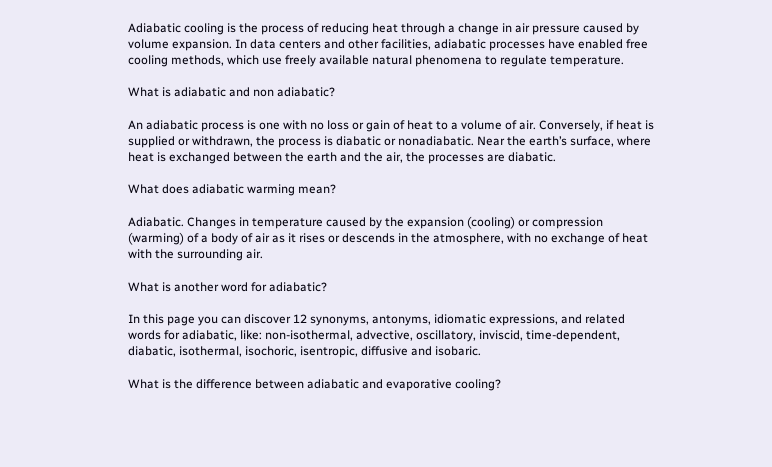Adiabatic cooling is the process of reducing heat through a change in air pressure caused by volume expansion. In data centers and other facilities, adiabatic processes have enabled free cooling methods, which use freely available natural phenomena to regulate temperature.

What is adiabatic and non adiabatic?

An adiabatic process is one with no loss or gain of heat to a volume of air. Conversely, if heat is supplied or withdrawn, the process is diabatic or nonadiabatic. Near the earth’s surface, where heat is exchanged between the earth and the air, the processes are diabatic.

What does adiabatic warming mean?

Adiabatic. Changes in temperature caused by the expansion (cooling) or compression (warming) of a body of air as it rises or descends in the atmosphere, with no exchange of heat with the surrounding air.

What is another word for adiabatic?

In this page you can discover 12 synonyms, antonyms, idiomatic expressions, and related words for adiabatic, like: non-isothermal, advective, oscillatory, inviscid, time-dependent, diabatic, isothermal, isochoric, isentropic, diffusive and isobaric.

What is the difference between adiabatic and evaporative cooling?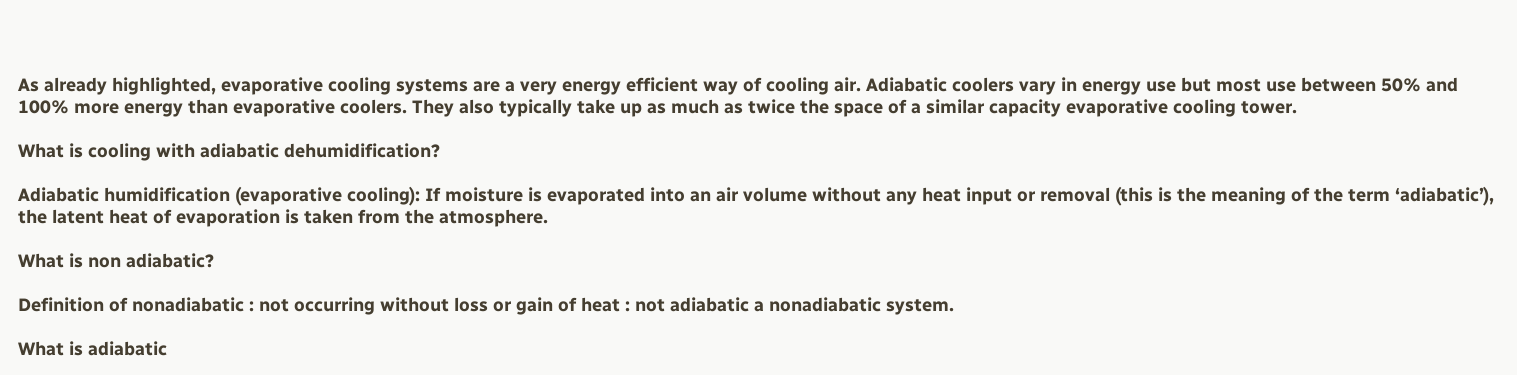As already highlighted, evaporative cooling systems are a very energy efficient way of cooling air. Adiabatic coolers vary in energy use but most use between 50% and 100% more energy than evaporative coolers. They also typically take up as much as twice the space of a similar capacity evaporative cooling tower.

What is cooling with adiabatic dehumidification?

Adiabatic humidification (evaporative cooling): If moisture is evaporated into an air volume without any heat input or removal (this is the meaning of the term ‘adiabatic’), the latent heat of evaporation is taken from the atmosphere.

What is non adiabatic?

Definition of nonadiabatic : not occurring without loss or gain of heat : not adiabatic a nonadiabatic system.

What is adiabatic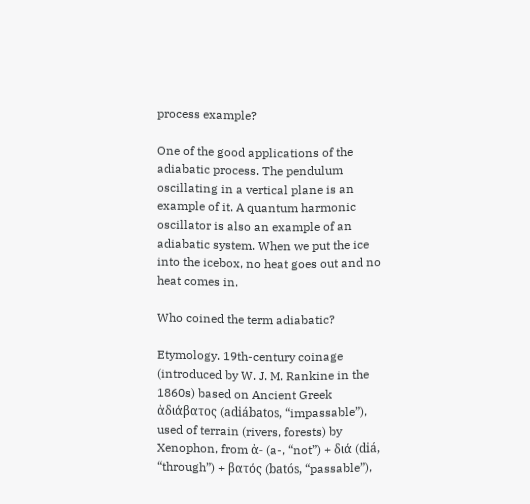process example?

One of the good applications of the adiabatic process. The pendulum oscillating in a vertical plane is an example of it. A quantum harmonic oscillator is also an example of an adiabatic system. When we put the ice into the icebox, no heat goes out and no heat comes in.

Who coined the term adiabatic?

Etymology. 19th-century coinage (introduced by W. J. M. Rankine in the 1860s) based on Ancient Greek ἀδιάβατος (adiábatos, “impassable”), used of terrain (rivers, forests) by Xenophon, from ἀ- (a-, “not”) + διά (diá, “through”) + βατός (batós, “passable”),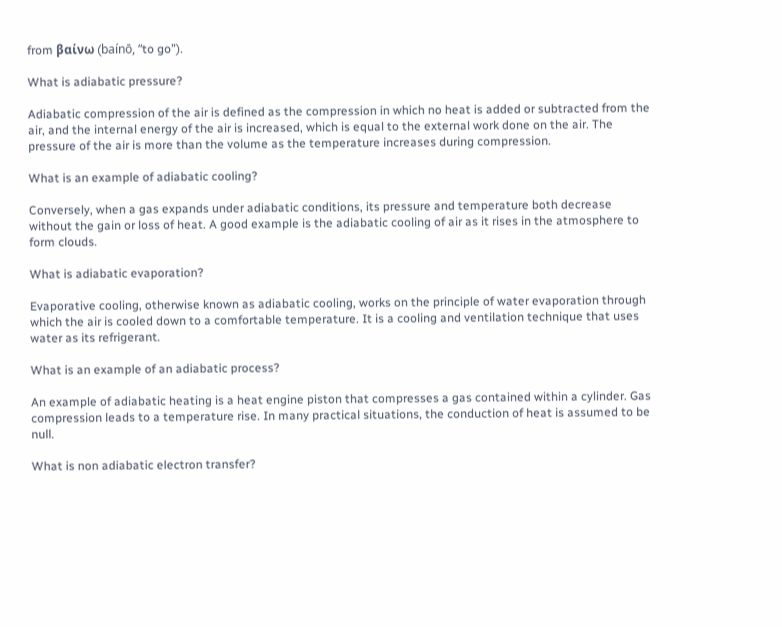from βαίνω (baínō, “to go”).

What is adiabatic pressure?

Adiabatic compression of the air is defined as the compression in which no heat is added or subtracted from the air, and the internal energy of the air is increased, which is equal to the external work done on the air. The pressure of the air is more than the volume as the temperature increases during compression.

What is an example of adiabatic cooling?

Conversely, when a gas expands under adiabatic conditions, its pressure and temperature both decrease without the gain or loss of heat. A good example is the adiabatic cooling of air as it rises in the atmosphere to form clouds.

What is adiabatic evaporation?

Evaporative cooling, otherwise known as adiabatic cooling, works on the principle of water evaporation through which the air is cooled down to a comfortable temperature. It is a cooling and ventilation technique that uses water as its refrigerant.

What is an example of an adiabatic process?

An example of adiabatic heating is a heat engine piston that compresses a gas contained within a cylinder. Gas compression leads to a temperature rise. In many practical situations, the conduction of heat is assumed to be null.

What is non adiabatic electron transfer?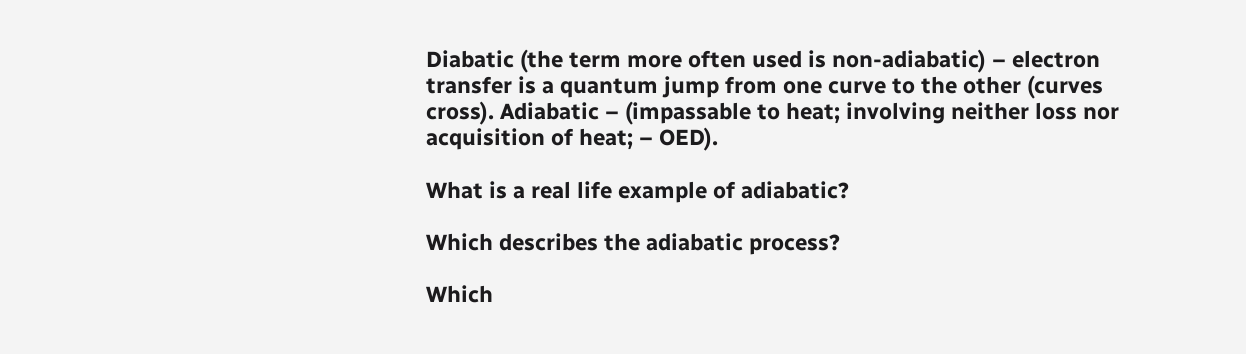Diabatic (the term more often used is non-adiabatic) – electron transfer is a quantum jump from one curve to the other (curves cross). Adiabatic – (impassable to heat; involving neither loss nor acquisition of heat; – OED).

What is a real life example of adiabatic?

Which describes the adiabatic process?

Which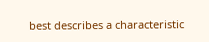best describes a characteristic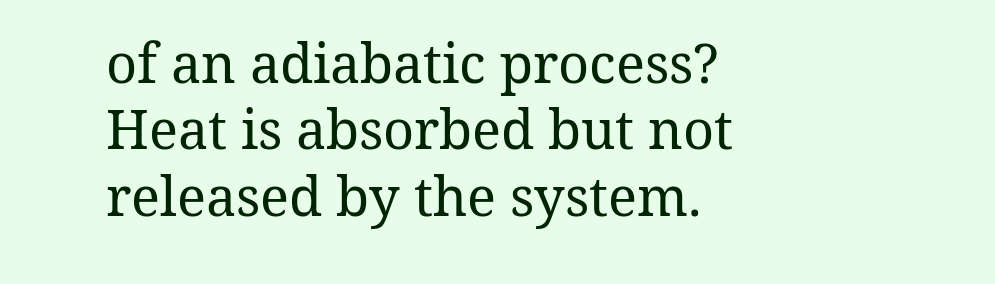of an adiabatic process? Heat is absorbed but not released by the system.